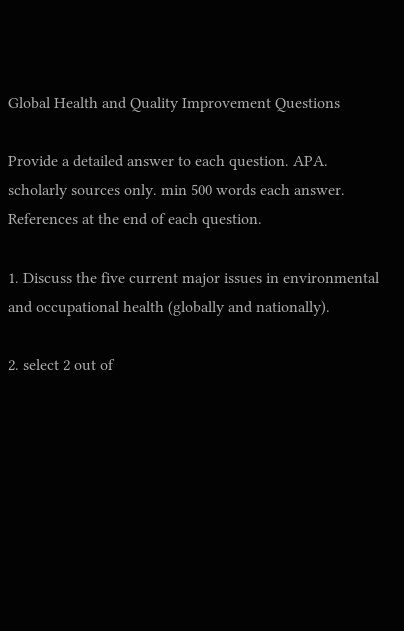Global Health and Quality Improvement Questions

Provide a detailed answer to each question. APA. scholarly sources only. min 500 words each answer. References at the end of each question.

1. Discuss the five current major issues in environmental and occupational health (globally and nationally).

2. select 2 out of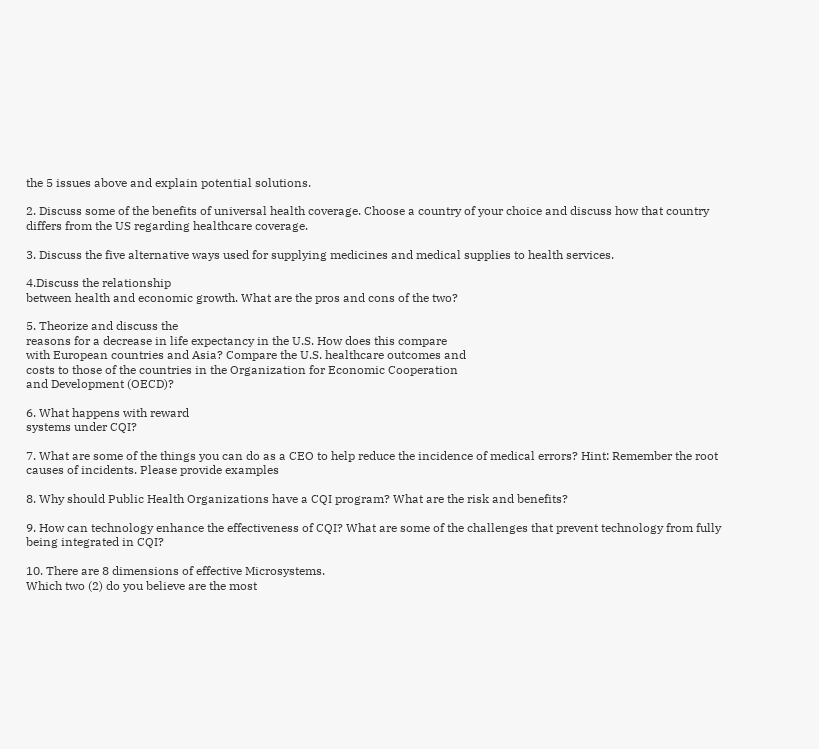the 5 issues above and explain potential solutions.

2. Discuss some of the benefits of universal health coverage. Choose a country of your choice and discuss how that country differs from the US regarding healthcare coverage.

3. Discuss the five alternative ways used for supplying medicines and medical supplies to health services.

4.Discuss the relationship
between health and economic growth. What are the pros and cons of the two?

5. Theorize and discuss the
reasons for a decrease in life expectancy in the U.S. How does this compare
with European countries and Asia? Compare the U.S. healthcare outcomes and
costs to those of the countries in the Organization for Economic Cooperation
and Development (OECD)?

6. What happens with reward
systems under CQI?

7. What are some of the things you can do as a CEO to help reduce the incidence of medical errors? Hint: Remember the root causes of incidents. Please provide examples

8. Why should Public Health Organizations have a CQI program? What are the risk and benefits?

9. How can technology enhance the effectiveness of CQI? What are some of the challenges that prevent technology from fully being integrated in CQI?

10. There are 8 dimensions of effective Microsystems.
Which two (2) do you believe are the most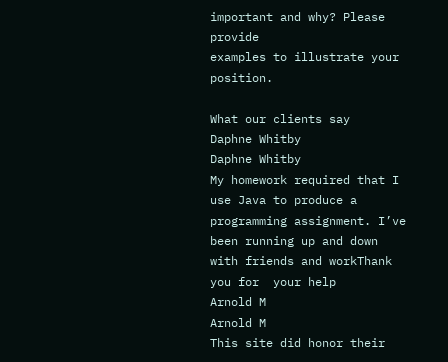important and why? Please provide
examples to illustrate your position.

What our clients say
Daphne Whitby
Daphne Whitby
My homework required that I use Java to produce a programming assignment. I’ve been running up and down with friends and workThank you for  your help
Arnold M
Arnold M
This site did honor their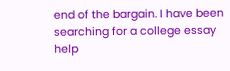end of the bargain. I have been searching for a college essay help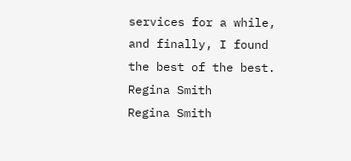services for a while, and finally, I found the best of the best.
Regina Smith
Regina Smith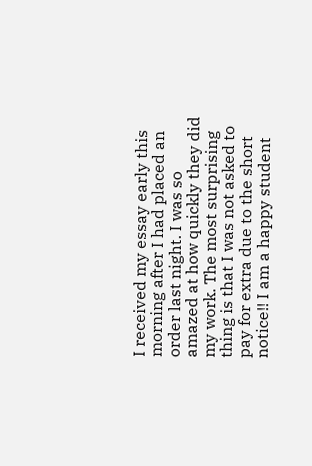I received my essay early this morning after I had placed an order last night. I was so amazed at how quickly they did my work. The most surprising thing is that I was not asked to pay for extra due to the short notice!! I am a happy student